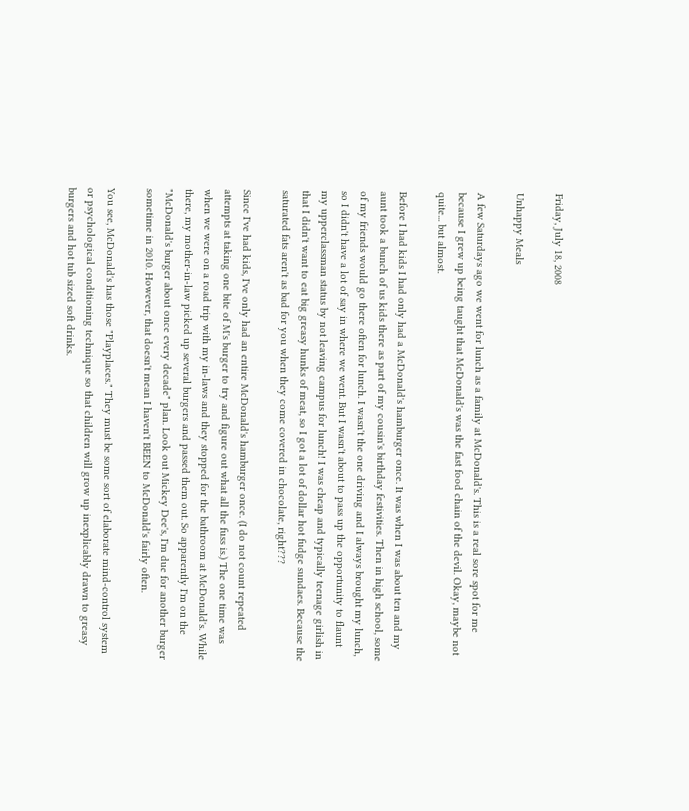Friday, July 18, 2008

Unhappy Meals

A few Saturdays ago we went for lunch as a family at McDonald's. This is a real sore spot for me because I grew up being taught that McDonald's was the fast food chain of the devil. Okay, maybe not quite... but almost.

Before I had kids I had only had a McDonald's hamburger once. It was when I was about ten and my aunt took a bunch of us kids there as part of my cousin's birthday festivities. Then in high school, some of my friends would go there often for lunch. I wasn't the one driving and I always brought my lunch, so I didn't have a lot of say in where we went. But I wasn't about to pass up the opportunity to flaunt my upperclassman status by not leaving campus for lunch! I was cheap and typically teenage girlish in that I didn't want to eat big greasy hunks of meat, so I got a lot of dollar hot fudge sundaes. Because the saturated fats aren't as bad for you when they come covered in chocolate, right???

Since I've had kids, I've only had an entire McDonald's hamburger once. (I do not count repeated attempts at taking one bite of M's burger to try and figure out what all the fuss is.) The one time was when we were on a road trip with my in-laws and they stopped for the bathroom at McDonald's. While there, my mother-in-law picked up several burgers and passed them out. So apparently I'm on the "McDonald's burger about once every decade" plan. Look out Mickey Dee's, I'm due for another burger sometime in 2010. However, that doesn't mean I haven't BEEN to McDonald's fairly often.

You see, McDonald's has those "Playplaces." They must be some sort of elaborate mind-control system or psychological conditioning technique so that children will grow up inexplicably drawn to greasy burgers and hot tub sized soft drinks.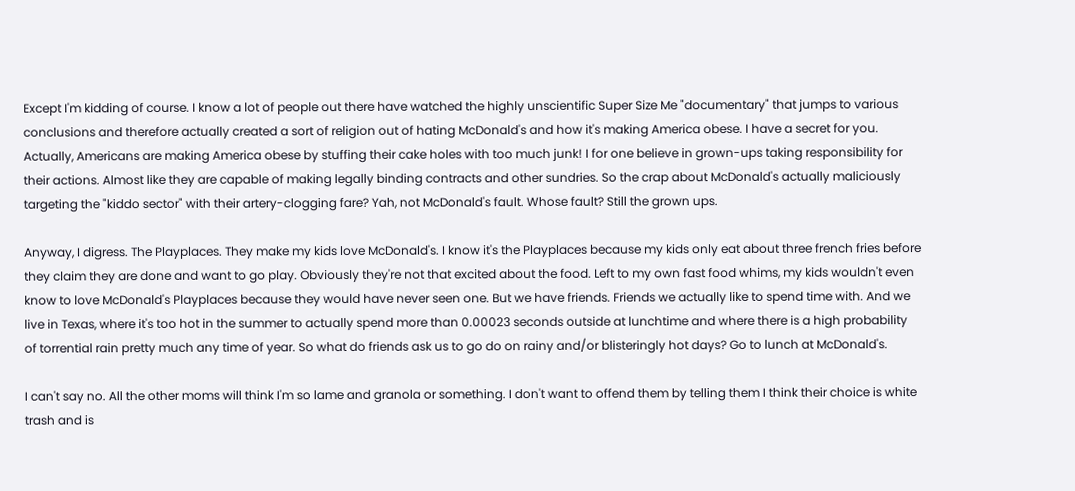Except I'm kidding of course. I know a lot of people out there have watched the highly unscientific Super Size Me "documentary" that jumps to various conclusions and therefore actually created a sort of religion out of hating McDonald's and how it's making America obese. I have a secret for you. Actually, Americans are making America obese by stuffing their cake holes with too much junk! I for one believe in grown-ups taking responsibility for their actions. Almost like they are capable of making legally binding contracts and other sundries. So the crap about McDonald's actually maliciously targeting the "kiddo sector" with their artery-clogging fare? Yah, not McDonald's fault. Whose fault? Still the grown ups.

Anyway, I digress. The Playplaces. They make my kids love McDonald's. I know it's the Playplaces because my kids only eat about three french fries before they claim they are done and want to go play. Obviously they're not that excited about the food. Left to my own fast food whims, my kids wouldn't even know to love McDonald's Playplaces because they would have never seen one. But we have friends. Friends we actually like to spend time with. And we live in Texas, where it's too hot in the summer to actually spend more than 0.00023 seconds outside at lunchtime and where there is a high probability of torrential rain pretty much any time of year. So what do friends ask us to go do on rainy and/or blisteringly hot days? Go to lunch at McDonald's.

I can't say no. All the other moms will think I'm so lame and granola or something. I don't want to offend them by telling them I think their choice is white trash and is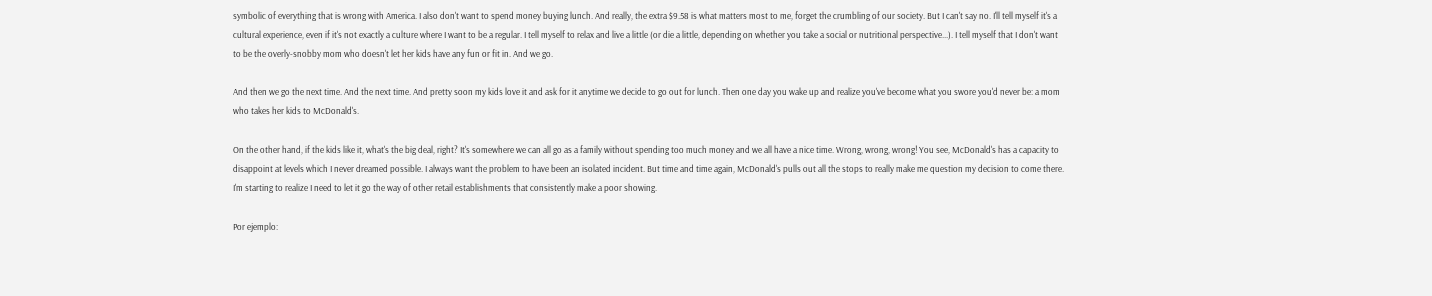symbolic of everything that is wrong with America. I also don't want to spend money buying lunch. And really, the extra $9.58 is what matters most to me, forget the crumbling of our society. But I can't say no. I'll tell myself it's a cultural experience, even if it's not exactly a culture where I want to be a regular. I tell myself to relax and live a little (or die a little, depending on whether you take a social or nutritional perspective...). I tell myself that I don't want to be the overly-snobby mom who doesn't let her kids have any fun or fit in. And we go.

And then we go the next time. And the next time. And pretty soon my kids love it and ask for it anytime we decide to go out for lunch. Then one day you wake up and realize you've become what you swore you'd never be: a mom who takes her kids to McDonald's.

On the other hand, if the kids like it, what's the big deal, right? It's somewhere we can all go as a family without spending too much money and we all have a nice time. Wrong, wrong, wrong! You see, McDonald's has a capacity to disappoint at levels which I never dreamed possible. I always want the problem to have been an isolated incident. But time and time again, McDonald's pulls out all the stops to really make me question my decision to come there. I'm starting to realize I need to let it go the way of other retail establishments that consistently make a poor showing.

Por ejemplo: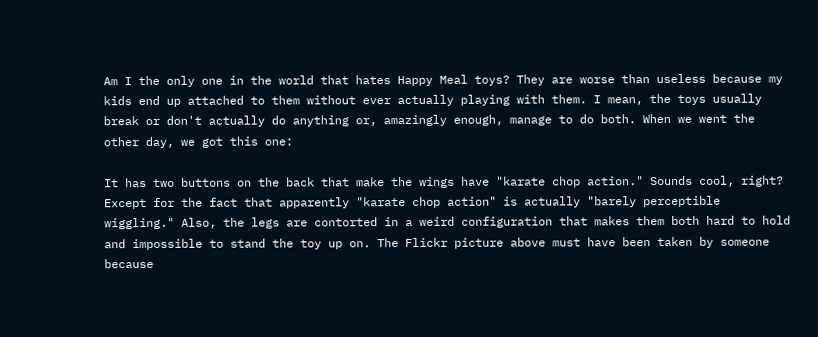Am I the only one in the world that hates Happy Meal toys? They are worse than useless because my kids end up attached to them without ever actually playing with them. I mean, the toys usually break or don't actually do anything or, amazingly enough, manage to do both. When we went the other day, we got this one:

It has two buttons on the back that make the wings have "karate chop action." Sounds cool, right? Except for the fact that apparently "karate chop action" is actually "barely perceptible wiggling." Also, the legs are contorted in a weird configuration that makes them both hard to hold and impossible to stand the toy up on. The Flickr picture above must have been taken by someone because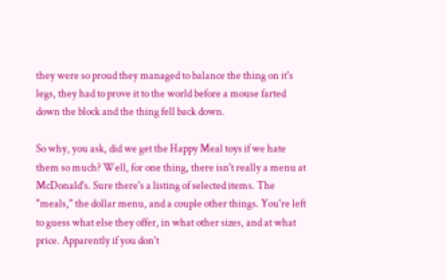they were so proud they managed to balance the thing on it's legs, they had to prove it to the world before a mouse farted down the block and the thing fell back down.

So why, you ask, did we get the Happy Meal toys if we hate them so much? Well, for one thing, there isn't really a menu at McDonald's. Sure there's a listing of selected items. The "meals," the dollar menu, and a couple other things. You're left to guess what else they offer, in what other sizes, and at what price. Apparently if you don't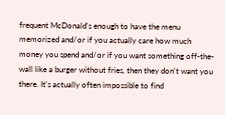frequent McDonald's enough to have the menu memorized and/or if you actually care how much money you spend and/or if you want something off-the-wall like a burger without fries, then they don't want you there. It's actually often impossible to find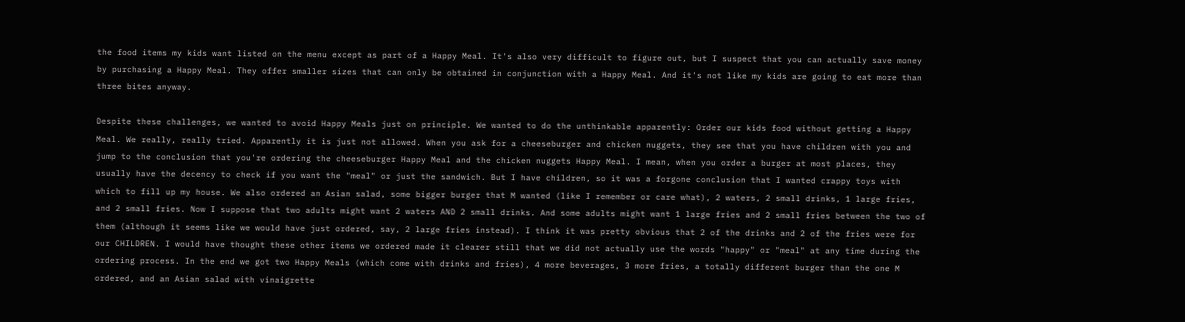the food items my kids want listed on the menu except as part of a Happy Meal. It's also very difficult to figure out, but I suspect that you can actually save money by purchasing a Happy Meal. They offer smaller sizes that can only be obtained in conjunction with a Happy Meal. And it's not like my kids are going to eat more than three bites anyway.

Despite these challenges, we wanted to avoid Happy Meals just on principle. We wanted to do the unthinkable apparently: Order our kids food without getting a Happy Meal. We really, really tried. Apparently it is just not allowed. When you ask for a cheeseburger and chicken nuggets, they see that you have children with you and jump to the conclusion that you're ordering the cheeseburger Happy Meal and the chicken nuggets Happy Meal. I mean, when you order a burger at most places, they usually have the decency to check if you want the "meal" or just the sandwich. But I have children, so it was a forgone conclusion that I wanted crappy toys with which to fill up my house. We also ordered an Asian salad, some bigger burger that M wanted (like I remember or care what), 2 waters, 2 small drinks, 1 large fries, and 2 small fries. Now I suppose that two adults might want 2 waters AND 2 small drinks. And some adults might want 1 large fries and 2 small fries between the two of them (although it seems like we would have just ordered, say, 2 large fries instead). I think it was pretty obvious that 2 of the drinks and 2 of the fries were for our CHILDREN. I would have thought these other items we ordered made it clearer still that we did not actually use the words "happy" or "meal" at any time during the ordering process. In the end we got two Happy Meals (which come with drinks and fries), 4 more beverages, 3 more fries, a totally different burger than the one M ordered, and an Asian salad with vinaigrette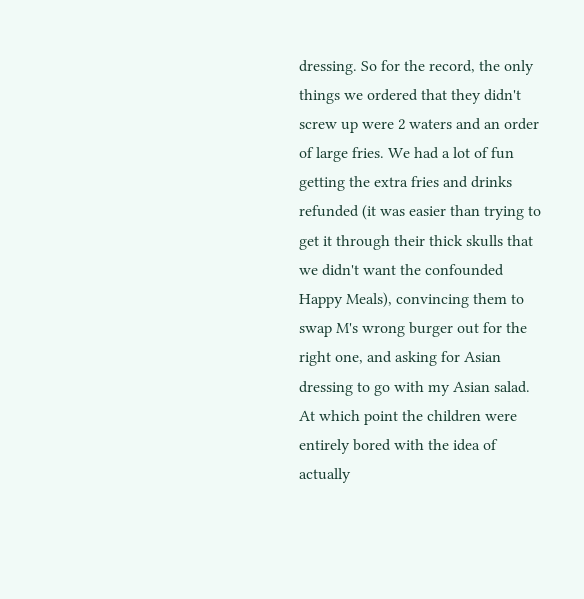dressing. So for the record, the only things we ordered that they didn't screw up were 2 waters and an order of large fries. We had a lot of fun getting the extra fries and drinks refunded (it was easier than trying to get it through their thick skulls that we didn't want the confounded Happy Meals), convincing them to swap M's wrong burger out for the right one, and asking for Asian dressing to go with my Asian salad. At which point the children were entirely bored with the idea of actually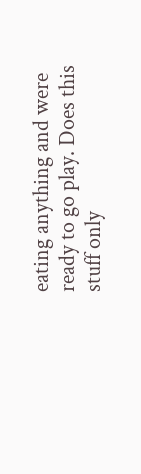eating anything and were ready to go play. Does this stuff only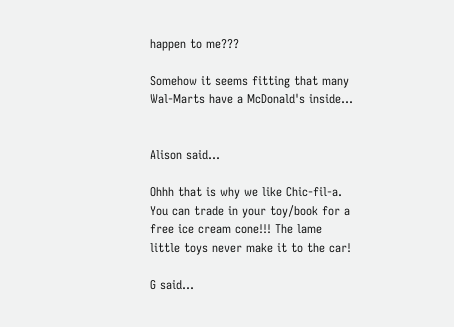happen to me???

Somehow it seems fitting that many Wal-Marts have a McDonald's inside...


Alison said...

Ohhh that is why we like Chic-fil-a. You can trade in your toy/book for a free ice cream cone!!! The lame little toys never make it to the car!

G said...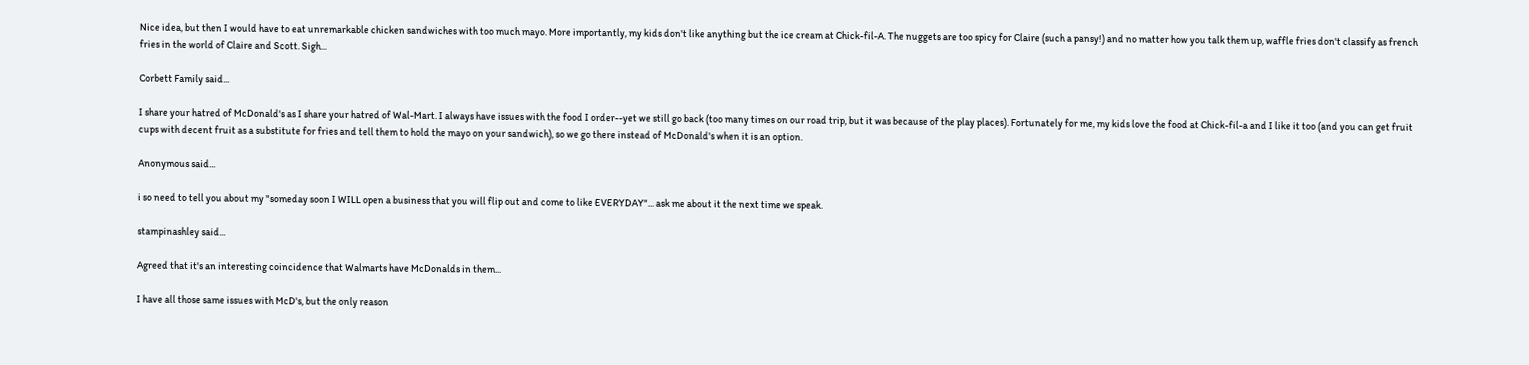Nice idea, but then I would have to eat unremarkable chicken sandwiches with too much mayo. More importantly, my kids don't like anything but the ice cream at Chick-fil-A. The nuggets are too spicy for Claire (such a pansy!) and no matter how you talk them up, waffle fries don't classify as french fries in the world of Claire and Scott. Sigh...

Corbett Family said...

I share your hatred of McDonald's as I share your hatred of Wal-Mart. I always have issues with the food I order--yet we still go back (too many times on our road trip, but it was because of the play places). Fortunately for me, my kids love the food at Chick-fil-a and I like it too (and you can get fruit cups with decent fruit as a substitute for fries and tell them to hold the mayo on your sandwich), so we go there instead of McDonald's when it is an option.

Anonymous said...

i so need to tell you about my "someday soon I WILL open a business that you will flip out and come to like EVERYDAY"... ask me about it the next time we speak.

stampinashley said...

Agreed that it's an interesting coincidence that Walmarts have McDonalds in them...

I have all those same issues with McD's, but the only reason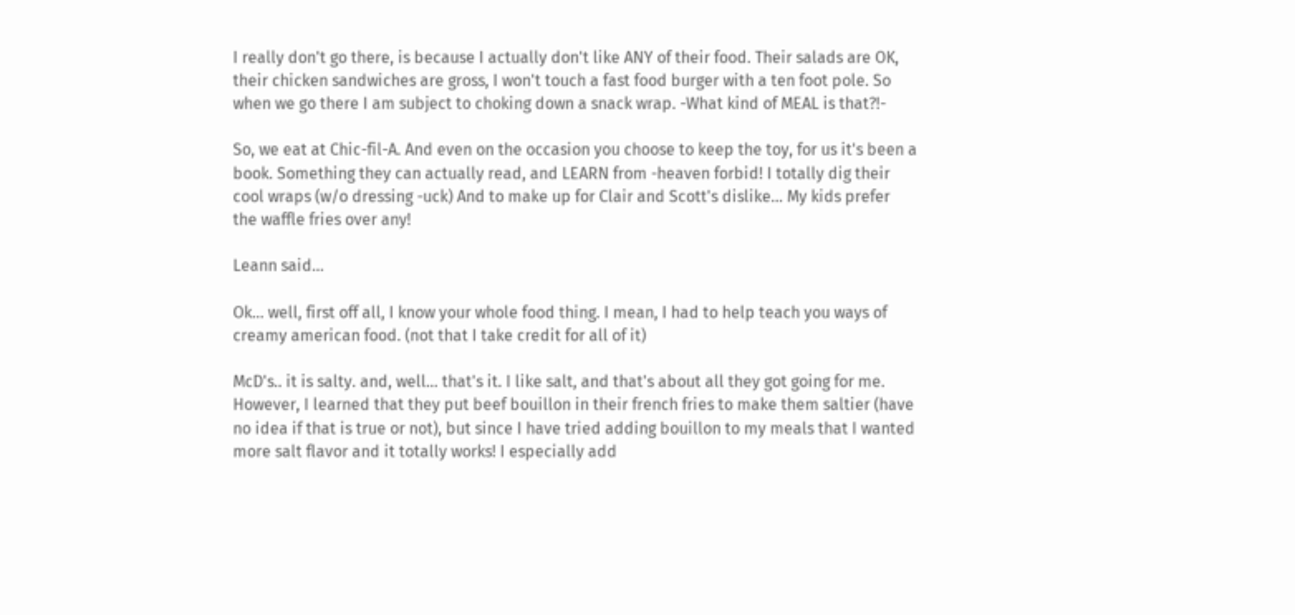I really don't go there, is because I actually don't like ANY of their food. Their salads are OK, their chicken sandwiches are gross, I won't touch a fast food burger with a ten foot pole. So when we go there I am subject to choking down a snack wrap. -What kind of MEAL is that?!-

So, we eat at Chic-fil-A. And even on the occasion you choose to keep the toy, for us it's been a book. Something they can actually read, and LEARN from -heaven forbid! I totally dig their cool wraps (w/o dressing -uck) And to make up for Clair and Scott's dislike... My kids prefer the waffle fries over any!

Leann said...

Ok... well, first off all, I know your whole food thing. I mean, I had to help teach you ways of creamy american food. (not that I take credit for all of it)

McD's.. it is salty. and, well... that's it. I like salt, and that's about all they got going for me. However, I learned that they put beef bouillon in their french fries to make them saltier (have no idea if that is true or not), but since I have tried adding bouillon to my meals that I wanted more salt flavor and it totally works! I especially add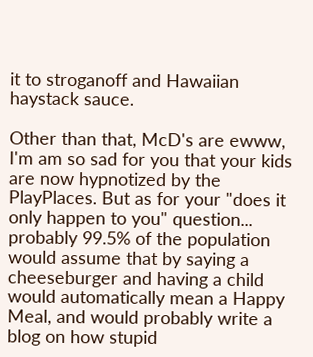it to stroganoff and Hawaiian haystack sauce.

Other than that, McD's are ewww, I'm am so sad for you that your kids are now hypnotized by the PlayPlaces. But as for your "does it only happen to you" question... probably 99.5% of the population would assume that by saying a cheeseburger and having a child would automatically mean a Happy Meal, and would probably write a blog on how stupid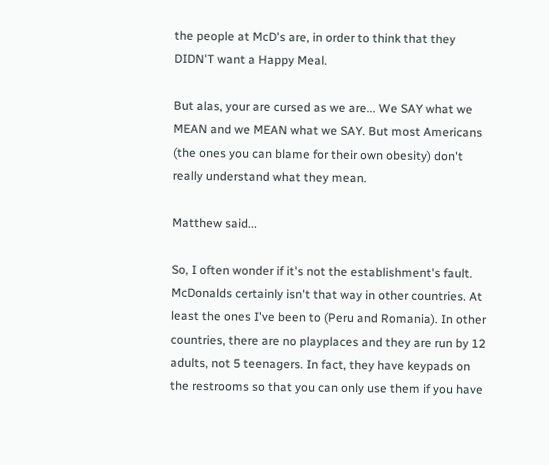the people at McD's are, in order to think that they DIDN'T want a Happy Meal.

But alas, your are cursed as we are... We SAY what we MEAN and we MEAN what we SAY. But most Americans (the ones you can blame for their own obesity) don't really understand what they mean.

Matthew said...

So, I often wonder if it's not the establishment's fault. McDonalds certainly isn't that way in other countries. At least the ones I've been to (Peru and Romania). In other countries, there are no playplaces and they are run by 12 adults, not 5 teenagers. In fact, they have keypads on the restrooms so that you can only use them if you have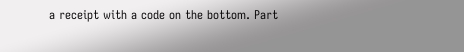a receipt with a code on the bottom. Part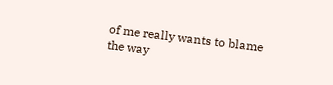of me really wants to blame the way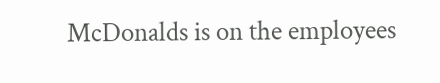McDonalds is on the employees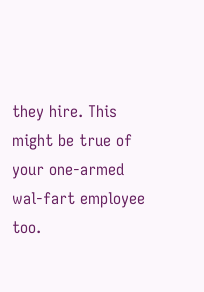they hire. This might be true of your one-armed wal-fart employee too.